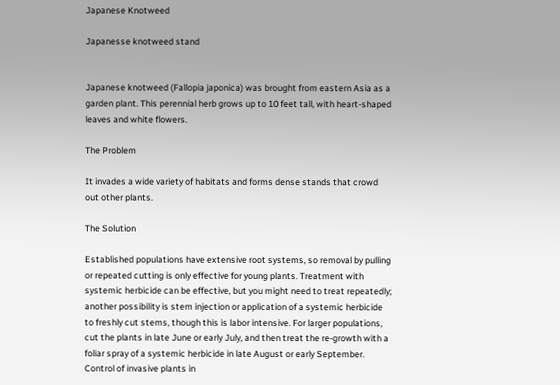Japanese Knotweed

Japanesse knotweed stand


Japanese knotweed (Fallopia japonica) was brought from eastern Asia as a garden plant. This perennial herb grows up to 10 feet tall, with heart-shaped leaves and white flowers.

The Problem

It invades a wide variety of habitats and forms dense stands that crowd out other plants.

The Solution

Established populations have extensive root systems, so removal by pulling or repeated cutting is only effective for young plants. Treatment with systemic herbicide can be effective, but you might need to treat repeatedly; another possibility is stem injection or application of a systemic herbicide to freshly cut stems, though this is labor intensive. For larger populations, cut the plants in late June or early July, and then treat the re-growth with a foliar spray of a systemic herbicide in late August or early September. Control of invasive plants in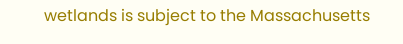wetlands is subject to the Massachusetts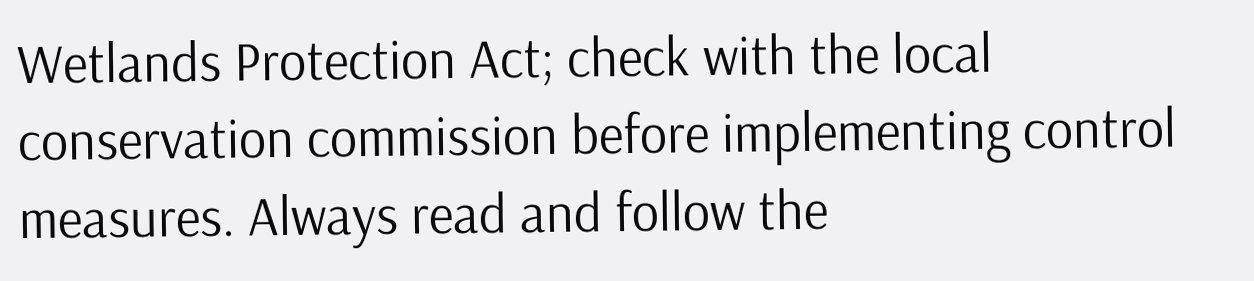Wetlands Protection Act; check with the local conservation commission before implementing control measures. Always read and follow the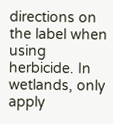directions on the label when using herbicide. In wetlands, only apply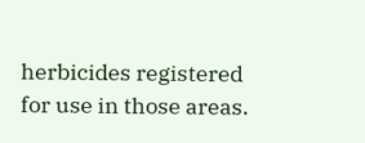herbicides registered for use in those areas.